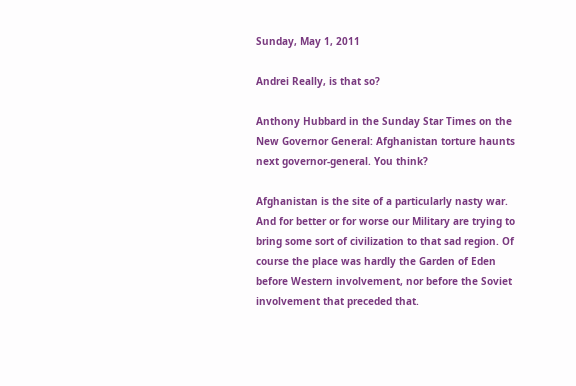Sunday, May 1, 2011

Andrei Really, is that so?

Anthony Hubbard in the Sunday Star Times on the New Governor General: Afghanistan torture haunts next governor-general. You think?

Afghanistan is the site of a particularly nasty war. And for better or for worse our Military are trying to bring some sort of civilization to that sad region. Of course the place was hardly the Garden of Eden before Western involvement, nor before the Soviet involvement that preceded that.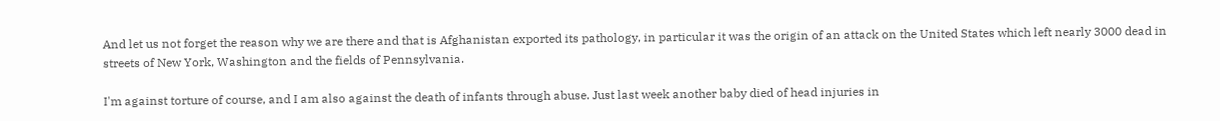And let us not forget the reason why we are there and that is Afghanistan exported its pathology, in particular it was the origin of an attack on the United States which left nearly 3000 dead in streets of New York, Washington and the fields of Pennsylvania.

I'm against torture of course, and I am also against the death of infants through abuse. Just last week another baby died of head injuries in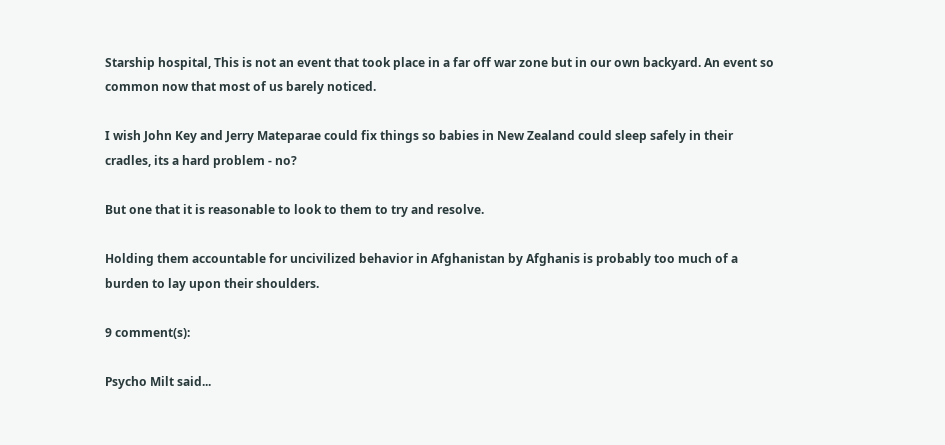Starship hospital, This is not an event that took place in a far off war zone but in our own backyard. An event so common now that most of us barely noticed.

I wish John Key and Jerry Mateparae could fix things so babies in New Zealand could sleep safely in their cradles, its a hard problem - no?

But one that it is reasonable to look to them to try and resolve.

Holding them accountable for uncivilized behavior in Afghanistan by Afghanis is probably too much of a burden to lay upon their shoulders.

9 comment(s):

Psycho Milt said...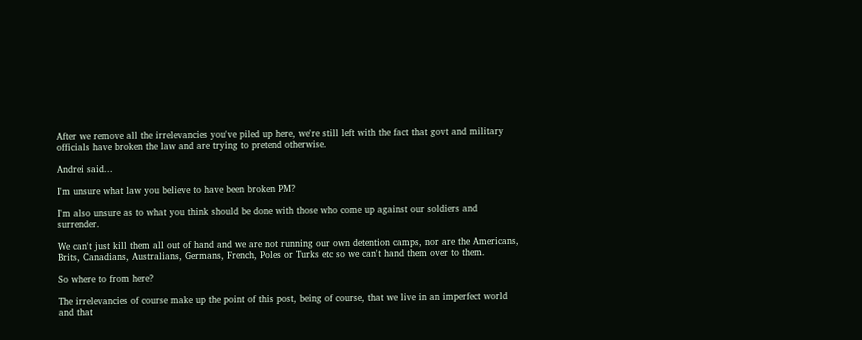After we remove all the irrelevancies you've piled up here, we're still left with the fact that govt and military officials have broken the law and are trying to pretend otherwise.

Andrei said...

I'm unsure what law you believe to have been broken PM?

I'm also unsure as to what you think should be done with those who come up against our soldiers and surrender.

We can't just kill them all out of hand and we are not running our own detention camps, nor are the Americans, Brits, Canadians, Australians, Germans, French, Poles or Turks etc so we can't hand them over to them.

So where to from here?

The irrelevancies of course make up the point of this post, being of course, that we live in an imperfect world and that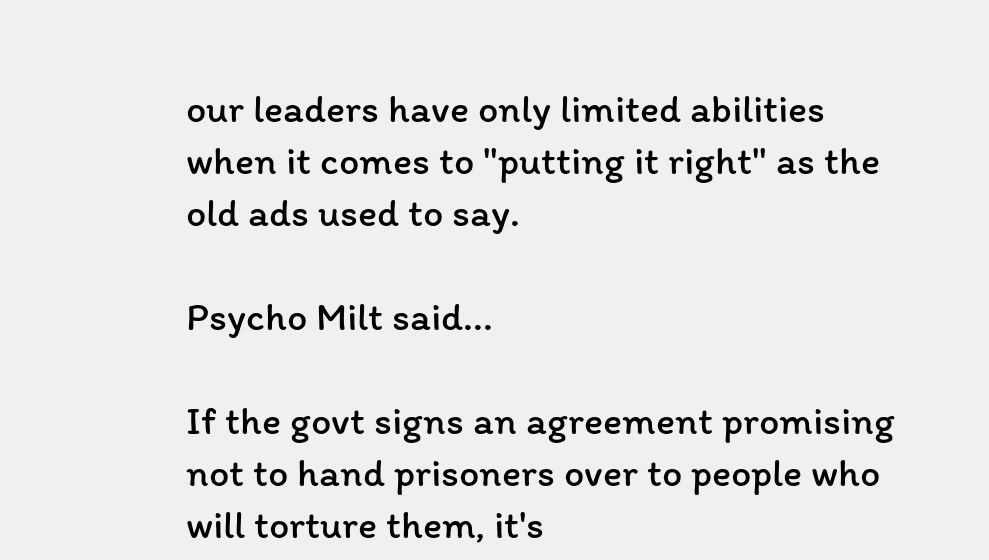our leaders have only limited abilities when it comes to "putting it right" as the old ads used to say.

Psycho Milt said...

If the govt signs an agreement promising not to hand prisoners over to people who will torture them, it's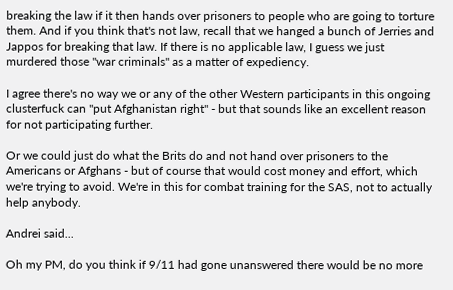breaking the law if it then hands over prisoners to people who are going to torture them. And if you think that's not law, recall that we hanged a bunch of Jerries and Jappos for breaking that law. If there is no applicable law, I guess we just murdered those "war criminals" as a matter of expediency.

I agree there's no way we or any of the other Western participants in this ongoing clusterfuck can "put Afghanistan right" - but that sounds like an excellent reason for not participating further.

Or we could just do what the Brits do and not hand over prisoners to the Americans or Afghans - but of course that would cost money and effort, which we're trying to avoid. We're in this for combat training for the SAS, not to actually help anybody.

Andrei said...

Oh my PM, do you think if 9/11 had gone unanswered there would be no more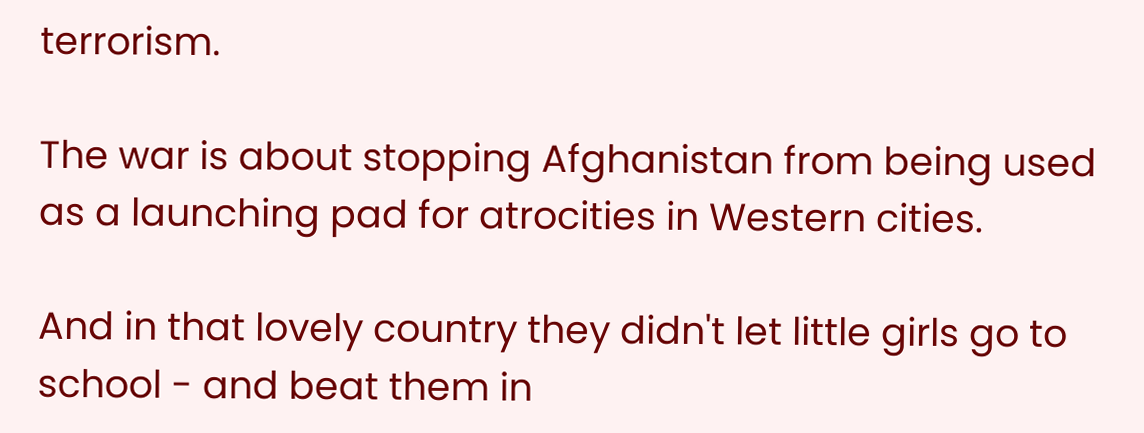terrorism.

The war is about stopping Afghanistan from being used as a launching pad for atrocities in Western cities.

And in that lovely country they didn't let little girls go to school - and beat them in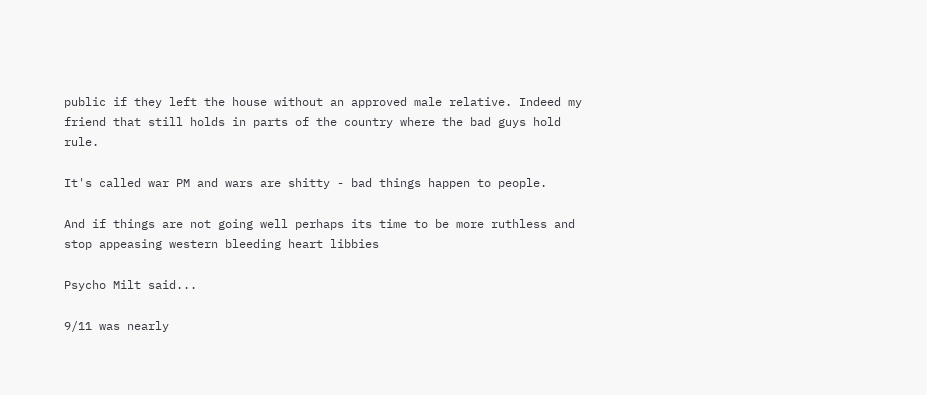public if they left the house without an approved male relative. Indeed my friend that still holds in parts of the country where the bad guys hold rule.

It's called war PM and wars are shitty - bad things happen to people.

And if things are not going well perhaps its time to be more ruthless and stop appeasing western bleeding heart libbies

Psycho Milt said...

9/11 was nearly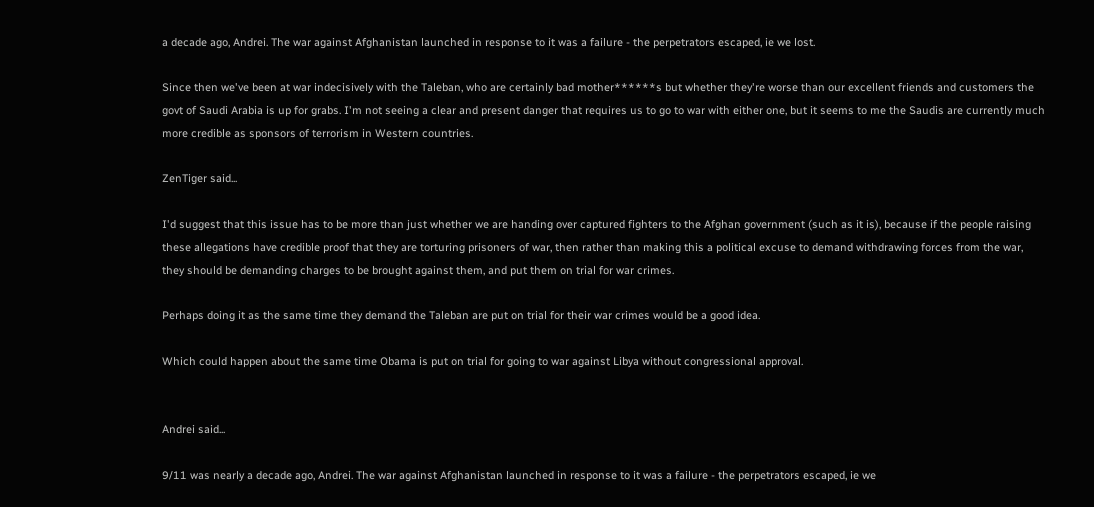a decade ago, Andrei. The war against Afghanistan launched in response to it was a failure - the perpetrators escaped, ie we lost.

Since then we've been at war indecisively with the Taleban, who are certainly bad mother******s but whether they're worse than our excellent friends and customers the govt of Saudi Arabia is up for grabs. I'm not seeing a clear and present danger that requires us to go to war with either one, but it seems to me the Saudis are currently much more credible as sponsors of terrorism in Western countries.

ZenTiger said...

I'd suggest that this issue has to be more than just whether we are handing over captured fighters to the Afghan government (such as it is), because if the people raising these allegations have credible proof that they are torturing prisoners of war, then rather than making this a political excuse to demand withdrawing forces from the war, they should be demanding charges to be brought against them, and put them on trial for war crimes.

Perhaps doing it as the same time they demand the Taleban are put on trial for their war crimes would be a good idea.

Which could happen about the same time Obama is put on trial for going to war against Libya without congressional approval.


Andrei said...

9/11 was nearly a decade ago, Andrei. The war against Afghanistan launched in response to it was a failure - the perpetrators escaped, ie we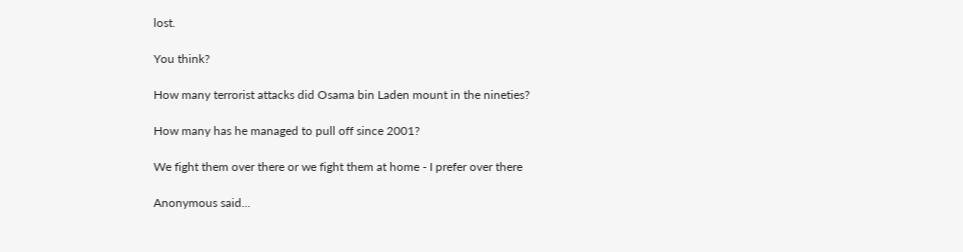lost.

You think?

How many terrorist attacks did Osama bin Laden mount in the nineties?

How many has he managed to pull off since 2001?

We fight them over there or we fight them at home - I prefer over there

Anonymous said...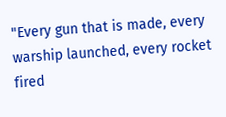"Every gun that is made, every warship launched, every rocket fired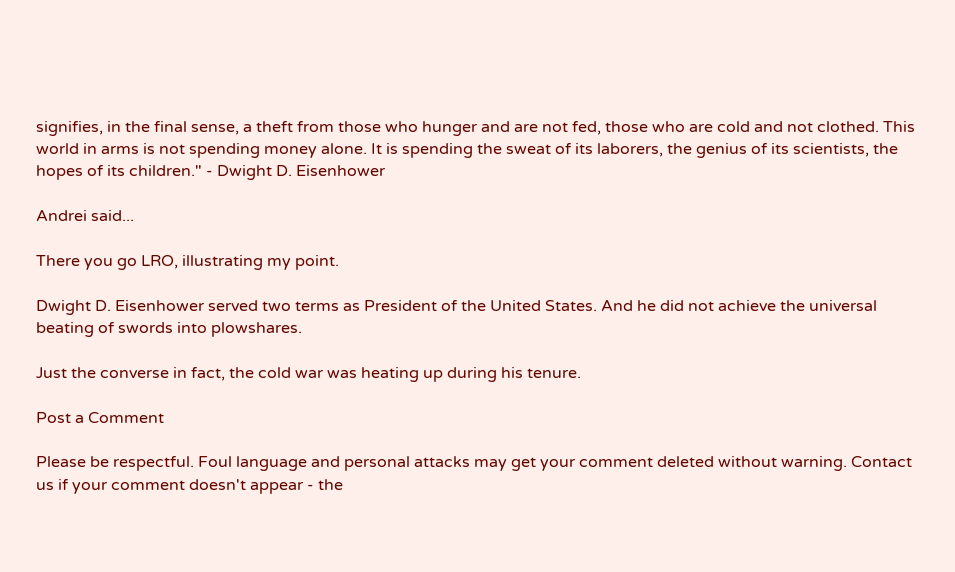signifies, in the final sense, a theft from those who hunger and are not fed, those who are cold and not clothed. This world in arms is not spending money alone. It is spending the sweat of its laborers, the genius of its scientists, the hopes of its children." - Dwight D. Eisenhower

Andrei said...

There you go LRO, illustrating my point.

Dwight D. Eisenhower served two terms as President of the United States. And he did not achieve the universal beating of swords into plowshares.

Just the converse in fact, the cold war was heating up during his tenure.

Post a Comment

Please be respectful. Foul language and personal attacks may get your comment deleted without warning. Contact us if your comment doesn't appear - the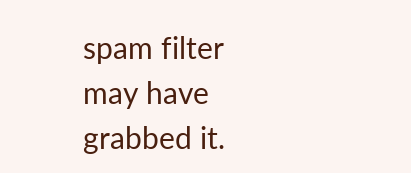spam filter may have grabbed it.